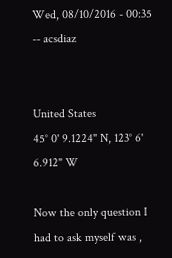Wed, 08/10/2016 - 00:35 -- acsdiaz


United States
45° 0' 9.1224" N, 123° 6' 6.912" W

Now the only question I had to ask myself was ,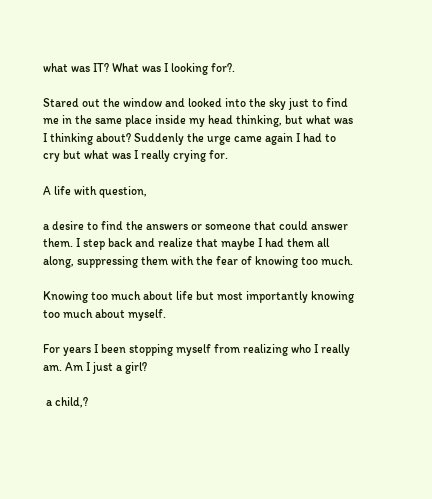what was IT? What was I looking for?.

Stared out the window and looked into the sky just to find me in the same place inside my head thinking, but what was I thinking about? Suddenly the urge came again I had to cry but what was I really crying for.

A life with question,

a desire to find the answers or someone that could answer them. I step back and realize that maybe I had them all along, suppressing them with the fear of knowing too much.

Knowing too much about life but most importantly knowing too much about myself.

For years I been stopping myself from realizing who I really am. Am I just a girl?

 a child,?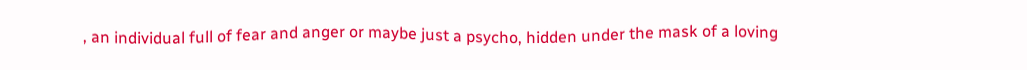, an individual full of fear and anger or maybe just a psycho, hidden under the mask of a loving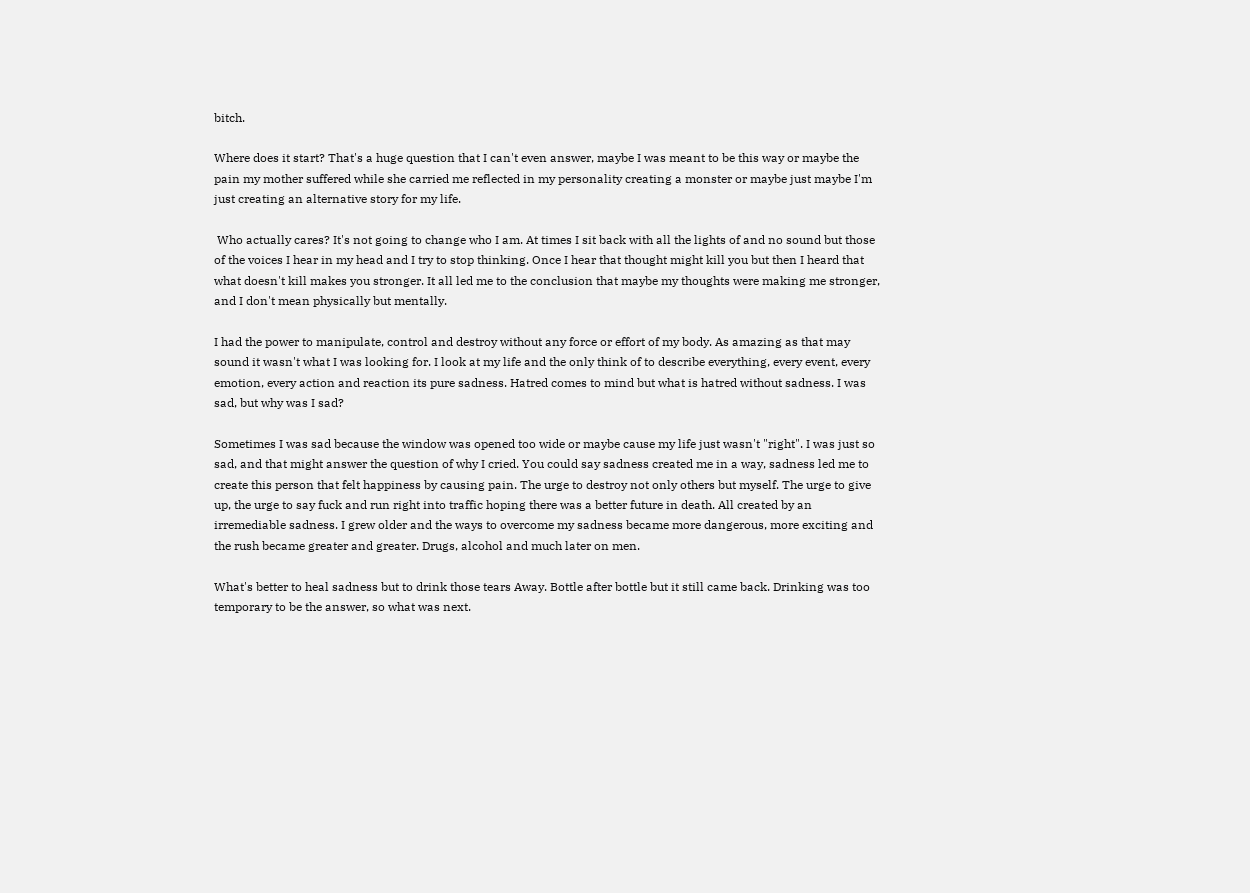bitch.

Where does it start? That's a huge question that I can't even answer, maybe I was meant to be this way or maybe the pain my mother suffered while she carried me reflected in my personality creating a monster or maybe just maybe I'm just creating an alternative story for my life.

 Who actually cares? It's not going to change who I am. At times I sit back with all the lights of and no sound but those of the voices I hear in my head and I try to stop thinking. Once I hear that thought might kill you but then I heard that what doesn't kill makes you stronger. It all led me to the conclusion that maybe my thoughts were making me stronger, and I don't mean physically but mentally.

I had the power to manipulate, control and destroy without any force or effort of my body. As amazing as that may sound it wasn't what I was looking for. I look at my life and the only think of to describe everything, every event, every emotion, every action and reaction its pure sadness. Hatred comes to mind but what is hatred without sadness. I was sad, but why was I sad?

Sometimes I was sad because the window was opened too wide or maybe cause my life just wasn't "right". I was just so sad, and that might answer the question of why I cried. You could say sadness created me in a way, sadness led me to create this person that felt happiness by causing pain. The urge to destroy not only others but myself. The urge to give up, the urge to say fuck and run right into traffic hoping there was a better future in death. All created by an irremediable sadness. I grew older and the ways to overcome my sadness became more dangerous, more exciting and the rush became greater and greater. Drugs, alcohol and much later on men.

What's better to heal sadness but to drink those tears Away. Bottle after bottle but it still came back. Drinking was too temporary to be the answer, so what was next.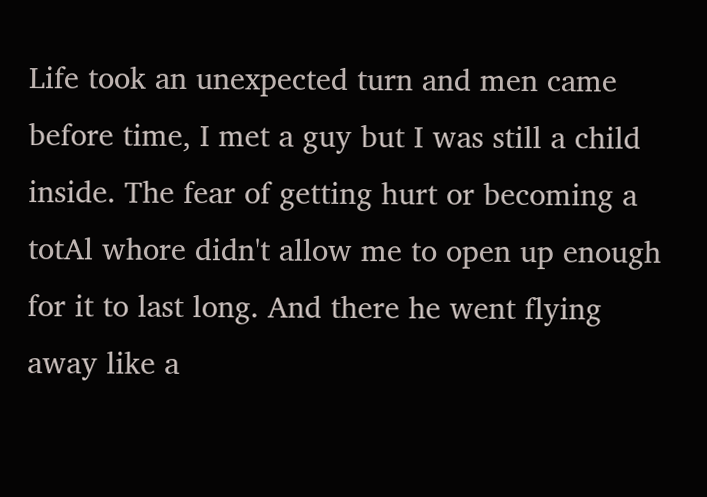Life took an unexpected turn and men came before time, I met a guy but I was still a child inside. The fear of getting hurt or becoming a totAl whore didn't allow me to open up enough for it to last long. And there he went flying away like a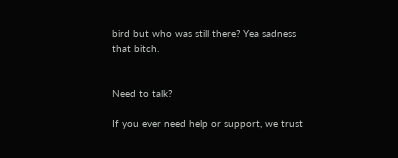bird but who was still there? Yea sadness that bitch.


Need to talk?

If you ever need help or support, we trust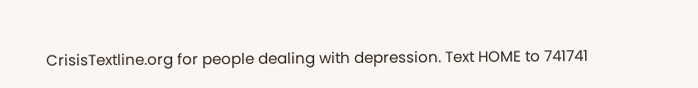CrisisTextline.org for people dealing with depression. Text HOME to 741741